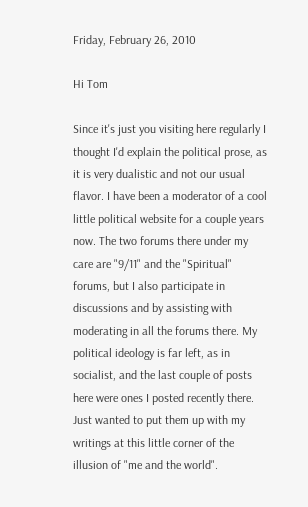Friday, February 26, 2010

Hi Tom

Since it's just you visiting here regularly I thought I'd explain the political prose, as it is very dualistic and not our usual flavor. I have been a moderator of a cool little political website for a couple years now. The two forums there under my care are "9/11" and the "Spiritual" forums, but I also participate in discussions and by assisting with moderating in all the forums there. My political ideology is far left, as in socialist, and the last couple of posts here were ones I posted recently there. Just wanted to put them up with my writings at this little corner of the illusion of "me and the world".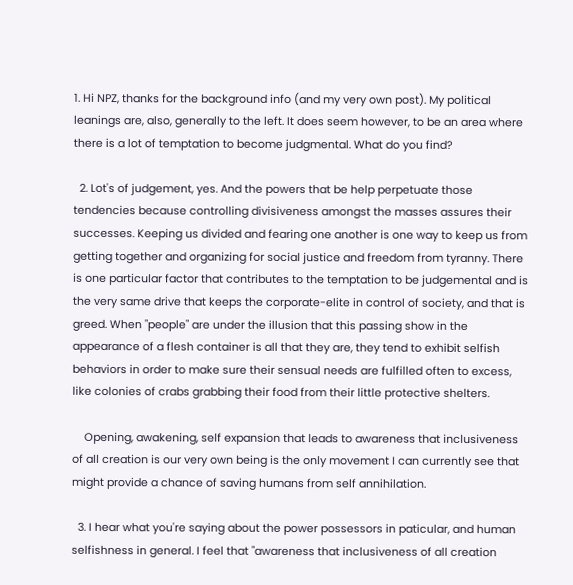1. Hi NPZ, thanks for the background info (and my very own post). My political leanings are, also, generally to the left. It does seem however, to be an area where there is a lot of temptation to become judgmental. What do you find?

  2. Lot's of judgement, yes. And the powers that be help perpetuate those tendencies because controlling divisiveness amongst the masses assures their successes. Keeping us divided and fearing one another is one way to keep us from getting together and organizing for social justice and freedom from tyranny. There is one particular factor that contributes to the temptation to be judgemental and is the very same drive that keeps the corporate-elite in control of society, and that is greed. When "people" are under the illusion that this passing show in the appearance of a flesh container is all that they are, they tend to exhibit selfish behaviors in order to make sure their sensual needs are fulfilled often to excess, like colonies of crabs grabbing their food from their little protective shelters.

    Opening, awakening, self expansion that leads to awareness that inclusiveness of all creation is our very own being is the only movement I can currently see that might provide a chance of saving humans from self annihilation.

  3. I hear what you're saying about the power possessors in paticular, and human selfishness in general. I feel that "awareness that inclusiveness of all creation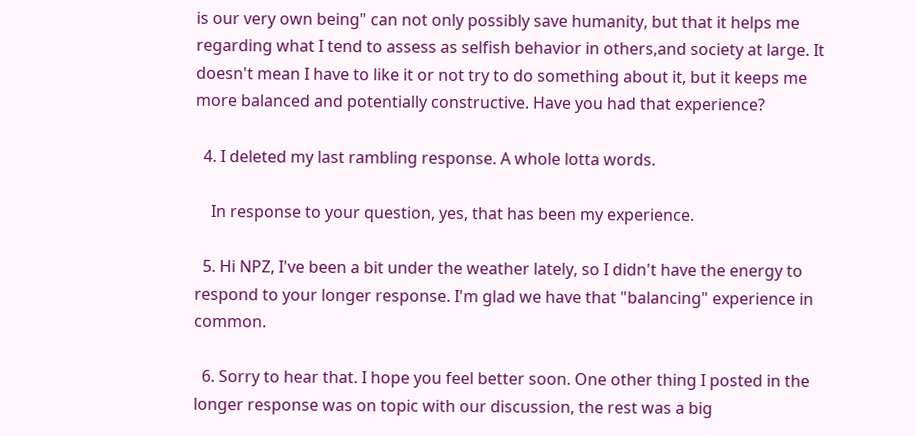is our very own being" can not only possibly save humanity, but that it helps me regarding what I tend to assess as selfish behavior in others,and society at large. It doesn't mean I have to like it or not try to do something about it, but it keeps me more balanced and potentially constructive. Have you had that experience?

  4. I deleted my last rambling response. A whole lotta words.

    In response to your question, yes, that has been my experience.

  5. Hi NPZ, I've been a bit under the weather lately, so I didn't have the energy to respond to your longer response. I'm glad we have that "balancing" experience in common.

  6. Sorry to hear that. I hope you feel better soon. One other thing I posted in the longer response was on topic with our discussion, the rest was a big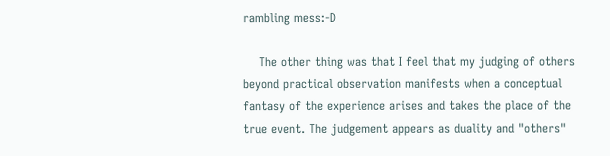rambling mess:-D

    The other thing was that I feel that my judging of others beyond practical observation manifests when a conceptual fantasy of the experience arises and takes the place of the true event. The judgement appears as duality and "others"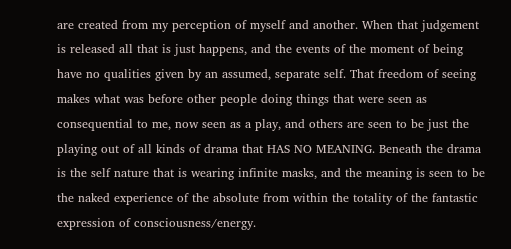are created from my perception of myself and another. When that judgement is released all that is just happens, and the events of the moment of being have no qualities given by an assumed, separate self. That freedom of seeing makes what was before other people doing things that were seen as consequential to me, now seen as a play, and others are seen to be just the playing out of all kinds of drama that HAS NO MEANING. Beneath the drama is the self nature that is wearing infinite masks, and the meaning is seen to be the naked experience of the absolute from within the totality of the fantastic expression of consciousness/energy.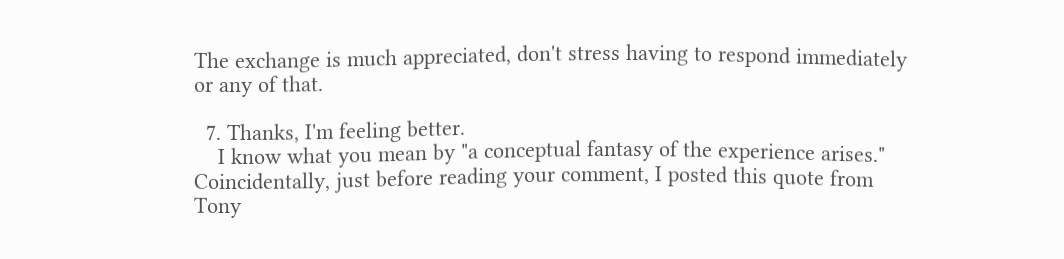The exchange is much appreciated, don't stress having to respond immediately or any of that.

  7. Thanks, I'm feeling better.
    I know what you mean by "a conceptual fantasy of the experience arises." Coincidentally, just before reading your comment, I posted this quote from Tony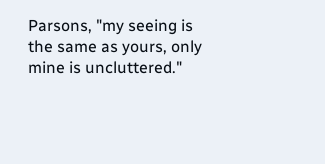Parsons, "my seeing is the same as yours, only mine is uncluttered."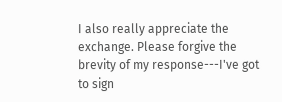I also really appreciate the exchange. Please forgive the brevity of my response---I've got to sign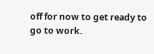off for now to get ready to go to work.